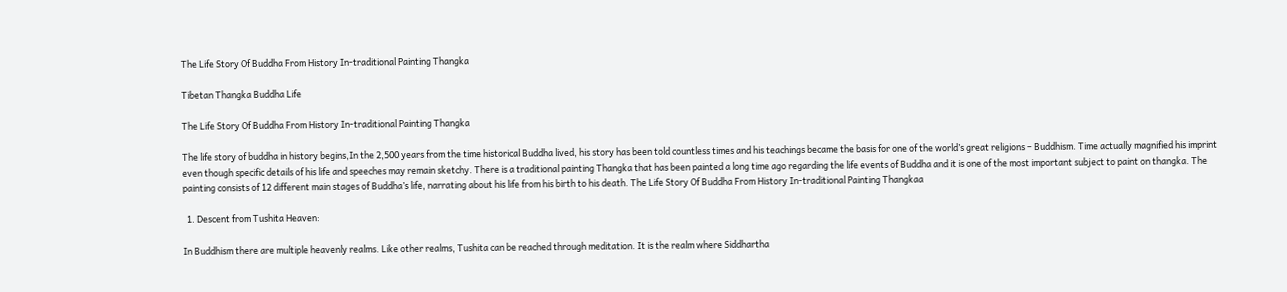The Life Story Of Buddha From History In-traditional Painting Thangka

Tibetan Thangka Buddha Life

The Life Story Of Buddha From History In-traditional Painting Thangka

The life story of buddha in history begins,In the 2,500 years from the time historical Buddha lived, his story has been told countless times and his teachings became the basis for one of the world’s great religions – Buddhism. Time actually magnified his imprint even though specific details of his life and speeches may remain sketchy. There is a traditional painting Thangka that has been painted a long time ago regarding the life events of Buddha and it is one of the most important subject to paint on thangka. The painting consists of 12 different main stages of Buddha’s life, narrating about his life from his birth to his death. The Life Story Of Buddha From History In-traditional Painting Thangkaa

  1. Descent from Tushita Heaven:

In Buddhism there are multiple heavenly realms. Like other realms, Tushita can be reached through meditation. It is the realm where Siddhartha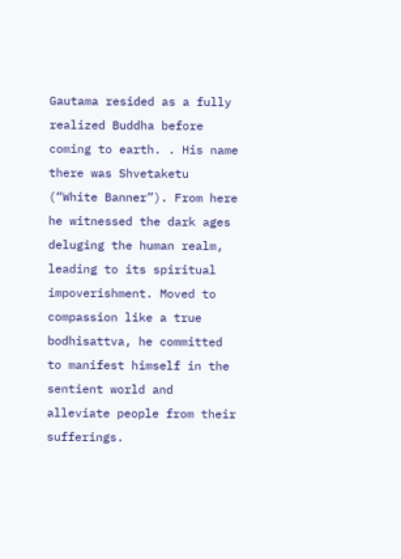Gautama resided as a fully realized Buddha before coming to earth. . His name there was Shvetaketu (“White Banner”). From here he witnessed the dark ages deluging the human realm, leading to its spiritual impoverishment. Moved to compassion like a true bodhisattva, he committed to manifest himself in the sentient world and alleviate people from their sufferings.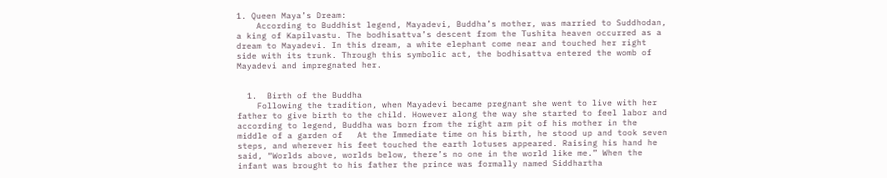1. Queen Maya’s Dream:
    According to Buddhist legend, Mayadevi, Buddha’s mother, was married to Suddhodan, a king of Kapilvastu. The bodhisattva’s descent from the Tushita heaven occurred as a dream to Mayadevi. In this dream, a white elephant come near and touched her right side with its trunk. Through this symbolic act, the bodhisattva entered the womb of Mayadevi and impregnated her.


  1.  Birth of the Buddha
    Following the tradition, when Mayadevi became pregnant she went to live with her father to give birth to the child. However along the way she started to feel labor and according to legend, Buddha was born from the right arm pit of his mother in the middle of a garden of   At the Immediate time on his birth, he stood up and took seven steps, and wherever his feet touched the earth lotuses appeared. Raising his hand he said, “Worlds above, worlds below, there’s no one in the world like me.” When the infant was brought to his father the prince was formally named Siddhartha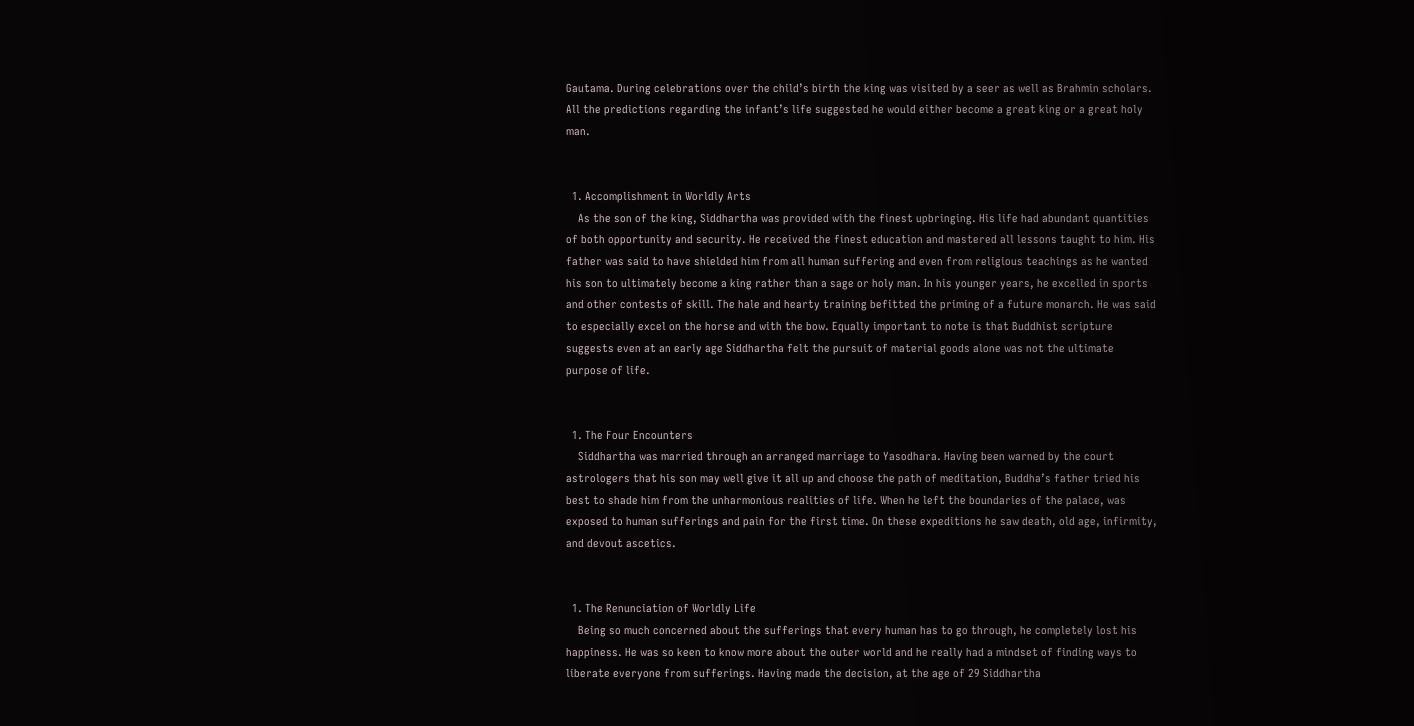Gautama. During celebrations over the child’s birth the king was visited by a seer as well as Brahmin scholars. All the predictions regarding the infant’s life suggested he would either become a great king or a great holy man.


  1. Accomplishment in Worldly Arts
    As the son of the king, Siddhartha was provided with the finest upbringing. His life had abundant quantities of both opportunity and security. He received the finest education and mastered all lessons taught to him. His father was said to have shielded him from all human suffering and even from religious teachings as he wanted his son to ultimately become a king rather than a sage or holy man. In his younger years, he excelled in sports and other contests of skill. The hale and hearty training befitted the priming of a future monarch. He was said to especially excel on the horse and with the bow. Equally important to note is that Buddhist scripture suggests even at an early age Siddhartha felt the pursuit of material goods alone was not the ultimate purpose of life.


  1. The Four Encounters
    Siddhartha was married through an arranged marriage to Yasodhara. Having been warned by the court astrologers that his son may well give it all up and choose the path of meditation, Buddha’s father tried his best to shade him from the unharmonious realities of life. When he left the boundaries of the palace, was exposed to human sufferings and pain for the first time. On these expeditions he saw death, old age, infirmity, and devout ascetics.


  1. The Renunciation of Worldly Life
    Being so much concerned about the sufferings that every human has to go through, he completely lost his happiness. He was so keen to know more about the outer world and he really had a mindset of finding ways to liberate everyone from sufferings. Having made the decision, at the age of 29 Siddhartha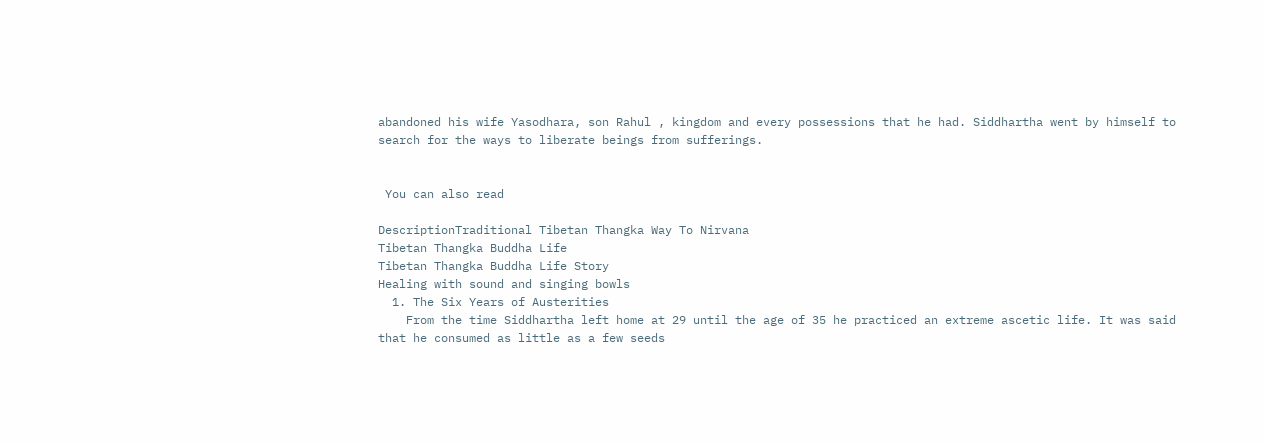abandoned his wife Yasodhara, son Rahul , kingdom and every possessions that he had. Siddhartha went by himself to search for the ways to liberate beings from sufferings.


 You can also read

DescriptionTraditional Tibetan Thangka Way To Nirvana
Tibetan Thangka Buddha Life
Tibetan Thangka Buddha Life Story
Healing with sound and singing bowls
  1. The Six Years of Austerities
    From the time Siddhartha left home at 29 until the age of 35 he practiced an extreme ascetic life. It was said that he consumed as little as a few seeds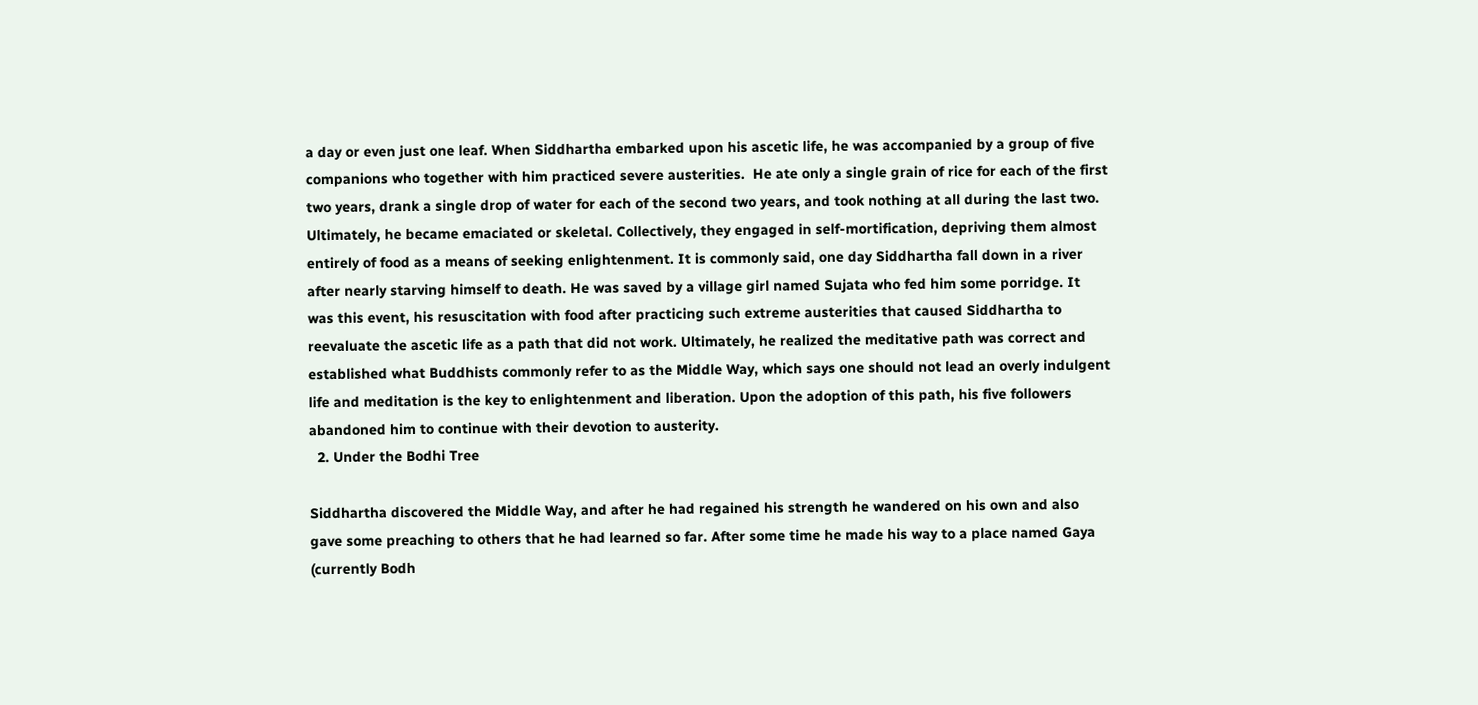a day or even just one leaf. When Siddhartha embarked upon his ascetic life, he was accompanied by a group of five companions who together with him practiced severe austerities.  He ate only a single grain of rice for each of the first two years, drank a single drop of water for each of the second two years, and took nothing at all during the last two. Ultimately, he became emaciated or skeletal. Collectively, they engaged in self-mortification, depriving them almost entirely of food as a means of seeking enlightenment. It is commonly said, one day Siddhartha fall down in a river after nearly starving himself to death. He was saved by a village girl named Sujata who fed him some porridge. It was this event, his resuscitation with food after practicing such extreme austerities that caused Siddhartha to reevaluate the ascetic life as a path that did not work. Ultimately, he realized the meditative path was correct and established what Buddhists commonly refer to as the Middle Way, which says one should not lead an overly indulgent life and meditation is the key to enlightenment and liberation. Upon the adoption of this path, his five followers abandoned him to continue with their devotion to austerity.
  2. Under the Bodhi Tree

Siddhartha discovered the Middle Way, and after he had regained his strength he wandered on his own and also gave some preaching to others that he had learned so far. After some time he made his way to a place named Gaya (currently Bodh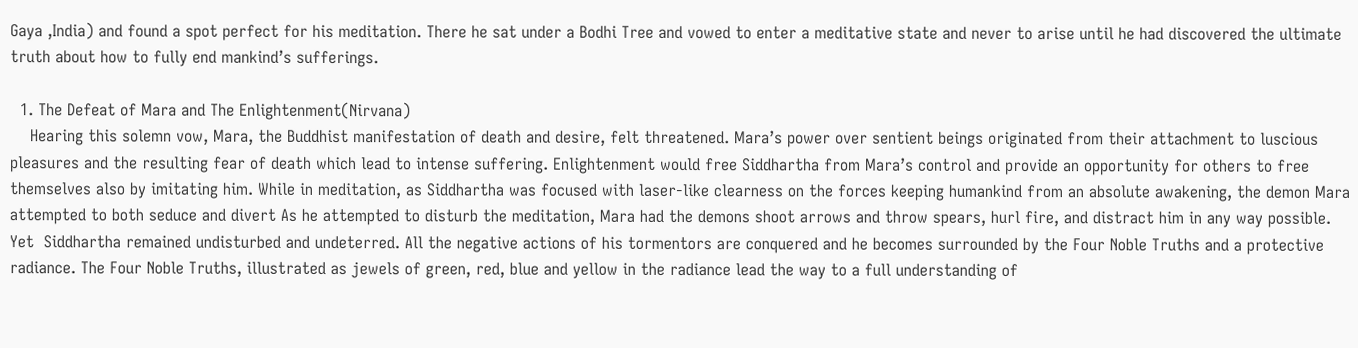Gaya ,India) and found a spot perfect for his meditation. There he sat under a Bodhi Tree and vowed to enter a meditative state and never to arise until he had discovered the ultimate truth about how to fully end mankind’s sufferings.

  1. The Defeat of Mara and The Enlightenment(Nirvana)
    Hearing this solemn vow, Mara, the Buddhist manifestation of death and desire, felt threatened. Mara’s power over sentient beings originated from their attachment to luscious pleasures and the resulting fear of death which lead to intense suffering. Enlightenment would free Siddhartha from Mara’s control and provide an opportunity for others to free themselves also by imitating him. While in meditation, as Siddhartha was focused with laser-like clearness on the forces keeping humankind from an absolute awakening, the demon Mara attempted to both seduce and divert As he attempted to disturb the meditation, Mara had the demons shoot arrows and throw spears, hurl fire, and distract him in any way possible. Yet  Siddhartha remained undisturbed and undeterred. All the negative actions of his tormentors are conquered and he becomes surrounded by the Four Noble Truths and a protective radiance. The Four Noble Truths, illustrated as jewels of green, red, blue and yellow in the radiance lead the way to a full understanding of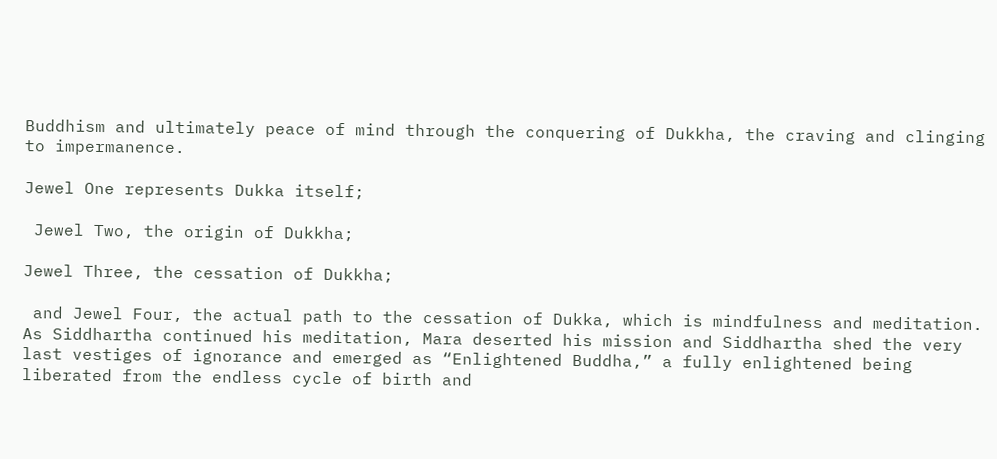Buddhism and ultimately peace of mind through the conquering of Dukkha, the craving and clinging to impermanence.

Jewel One represents Dukka itself;

 Jewel Two, the origin of Dukkha;

Jewel Three, the cessation of Dukkha;

 and Jewel Four, the actual path to the cessation of Dukka, which is mindfulness and meditation. As Siddhartha continued his meditation, Mara deserted his mission and Siddhartha shed the very last vestiges of ignorance and emerged as “Enlightened Buddha,” a fully enlightened being liberated from the endless cycle of birth and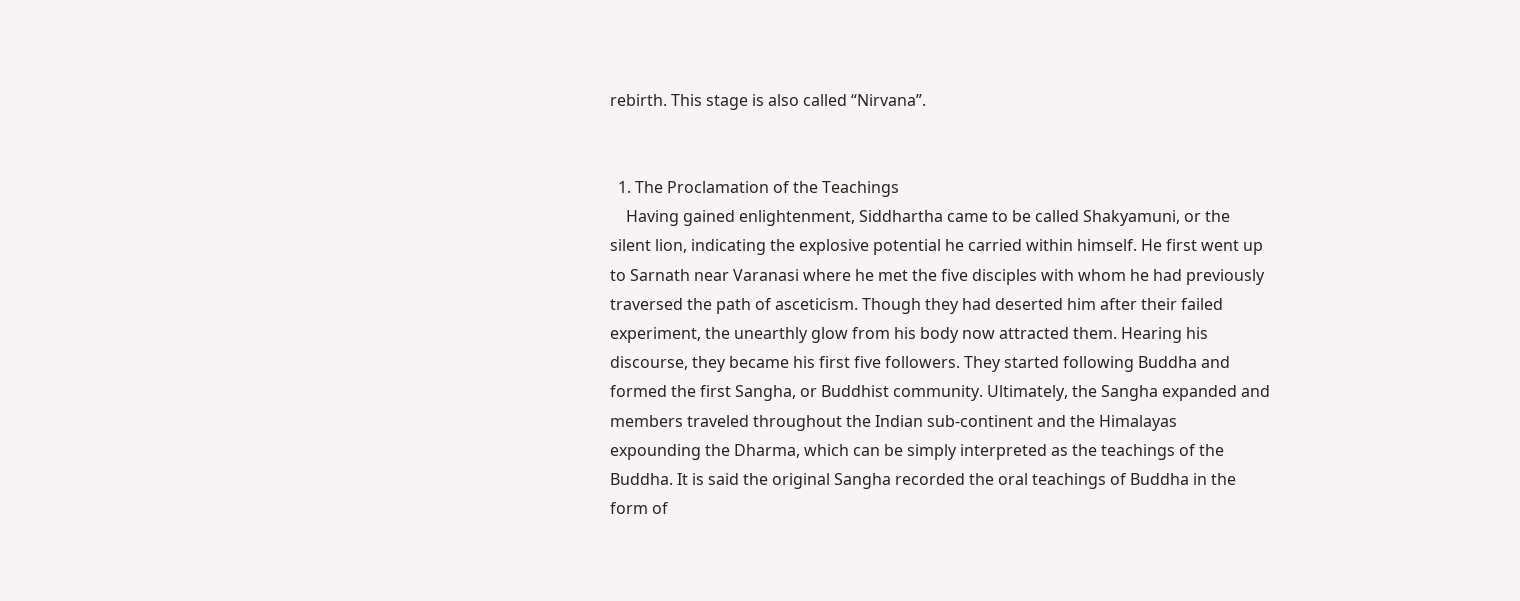rebirth. This stage is also called “Nirvana”.


  1. The Proclamation of the Teachings
    Having gained enlightenment, Siddhartha came to be called Shakyamuni, or the silent lion, indicating the explosive potential he carried within himself. He first went up to Sarnath near Varanasi where he met the five disciples with whom he had previously traversed the path of asceticism. Though they had deserted him after their failed experiment, the unearthly glow from his body now attracted them. Hearing his discourse, they became his first five followers. They started following Buddha and formed the first Sangha, or Buddhist community. Ultimately, the Sangha expanded and members traveled throughout the Indian sub-continent and the Himalayas expounding the Dharma, which can be simply interpreted as the teachings of the Buddha. It is said the original Sangha recorded the oral teachings of Buddha in the form of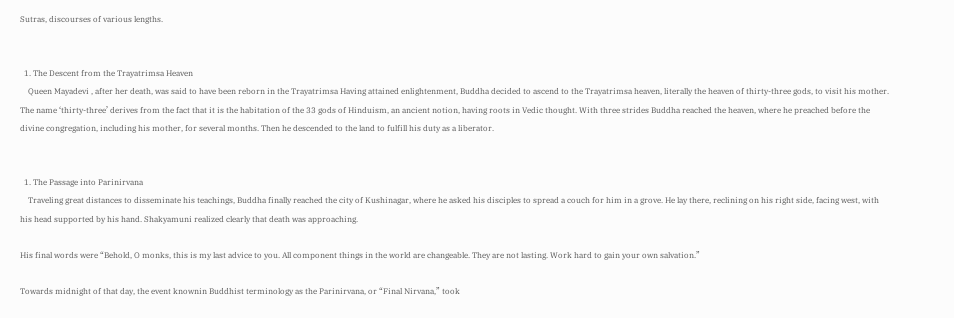Sutras, discourses of various lengths.


  1. The Descent from the Trayatrimsa Heaven
    Queen Mayadevi , after her death, was said to have been reborn in the Trayatrimsa Having attained enlightenment, Buddha decided to ascend to the Trayatrimsa heaven, literally the heaven of thirty-three gods, to visit his mother. The name ‘thirty-three’ derives from the fact that it is the habitation of the 33 gods of Hinduism, an ancient notion, having roots in Vedic thought. With three strides Buddha reached the heaven, where he preached before the divine congregation, including his mother, for several months. Then he descended to the land to fulfill his duty as a liberator.


  1. The Passage into Parinirvana
    Traveling great distances to disseminate his teachings, Buddha finally reached the city of Kushinagar, where he asked his disciples to spread a couch for him in a grove. He lay there, reclining on his right side, facing west, with his head supported by his hand. Shakyamuni realized clearly that death was approaching.

His final words were “Behold, O monks, this is my last advice to you. All component things in the world are changeable. They are not lasting. Work hard to gain your own salvation.”

Towards midnight of that day, the event knownin Buddhist terminology as the Parinirvana, or “Final Nirvana,” took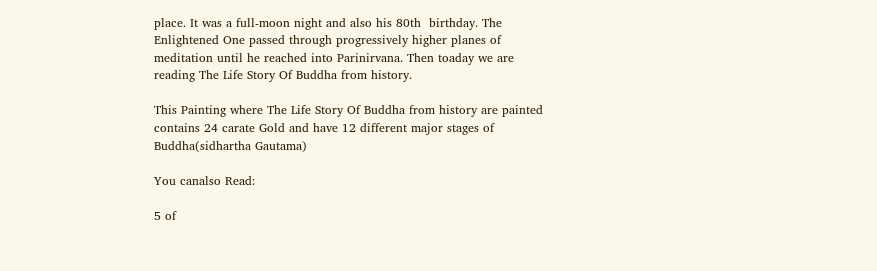place. It was a full-moon night and also his 80th  birthday. The Enlightened One passed through progressively higher planes of meditation until he reached into Parinirvana. Then toaday we are reading The Life Story Of Buddha from history.

This Painting where The Life Story Of Buddha from history are painted contains 24 carate Gold and have 12 different major stages of Buddha(sidhartha Gautama)

You canalso Read:

5 of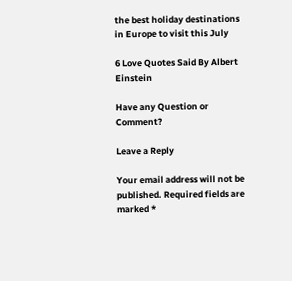the best holiday destinations in Europe to visit this July

6 Love Quotes Said By Albert Einstein

Have any Question or Comment?

Leave a Reply

Your email address will not be published. Required fields are marked *